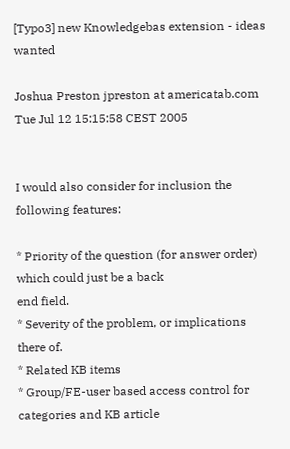[Typo3] new Knowledgebas extension - ideas wanted

Joshua Preston jpreston at americatab.com
Tue Jul 12 15:15:58 CEST 2005


I would also consider for inclusion the following features:

* Priority of the question (for answer order) which could just be a back
end field.
* Severity of the problem, or implications there of.
* Related KB items
* Group/FE-user based access control for categories and KB article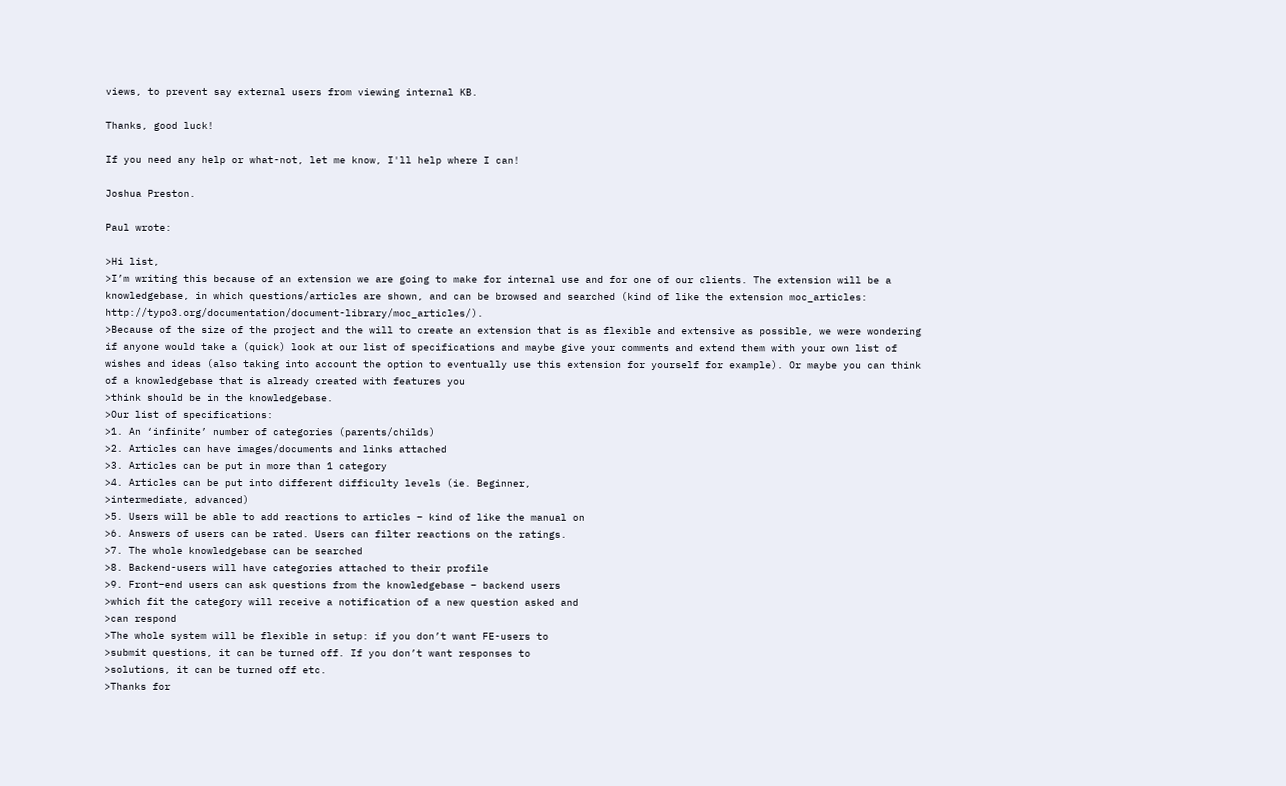views, to prevent say external users from viewing internal KB.

Thanks, good luck!

If you need any help or what-not, let me know, I'll help where I can!

Joshua Preston.

Paul wrote:

>Hi list,
>I’m writing this because of an extension we are going to make for internal use and for one of our clients. The extension will be a knowledgebase, in which questions/articles are shown, and can be browsed and searched (kind of like the extension moc_articles: http://typo3.org/documentation/document-library/moc_articles/).
>Because of the size of the project and the will to create an extension that is as flexible and extensive as possible, we were wondering if anyone would take a (quick) look at our list of specifications and maybe give your comments and extend them with your own list of wishes and ideas (also taking into account the option to eventually use this extension for yourself for example). Or maybe you can think of a knowledgebase that is already created with features you
>think should be in the knowledgebase.
>Our list of specifications:
>1. An ‘infinite’ number of categories (parents/childs)
>2. Articles can have images/documents and links attached
>3. Articles can be put in more than 1 category
>4. Articles can be put into different difficulty levels (ie. Beginner,
>intermediate, advanced)
>5. Users will be able to add reactions to articles – kind of like the manual on
>6. Answers of users can be rated. Users can filter reactions on the ratings.
>7. The whole knowledgebase can be searched
>8. Backend-users will have categories attached to their profile
>9. Front–end users can ask questions from the knowledgebase – backend users
>which fit the category will receive a notification of a new question asked and
>can respond
>The whole system will be flexible in setup: if you don’t want FE-users to
>submit questions, it can be turned off. If you don’t want responses to
>solutions, it can be turned off etc.
>Thanks for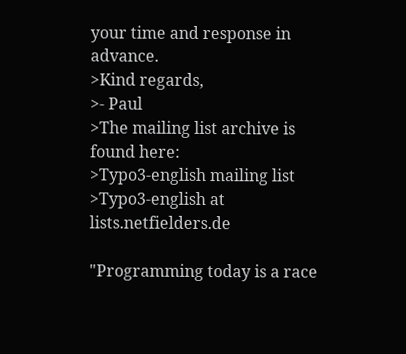your time and response in advance.
>Kind regards,
>- Paul
>The mailing list archive is found here:
>Typo3-english mailing list
>Typo3-english at lists.netfielders.de

"Programming today is a race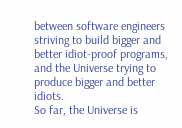between software engineers
striving to build bigger and better idiot-proof programs,
and the Universe trying to produce bigger and better idiots.
So far, the Universe is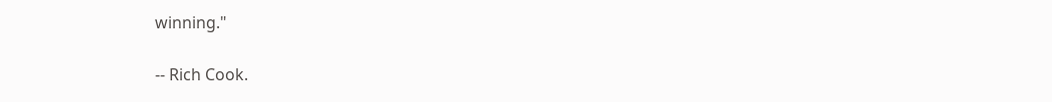winning."

-- Rich Cook.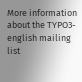More information about the TYPO3-english mailing list